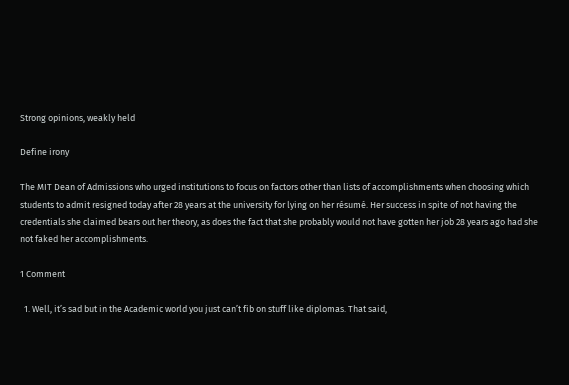Strong opinions, weakly held

Define irony

The MIT Dean of Admissions who urged institutions to focus on factors other than lists of accomplishments when choosing which students to admit resigned today after 28 years at the university for lying on her résumé. Her success in spite of not having the credentials she claimed bears out her theory, as does the fact that she probably would not have gotten her job 28 years ago had she not faked her accomplishments.

1 Comment

  1. Well, it’s sad but in the Academic world you just can’t fib on stuff like diplomas. That said,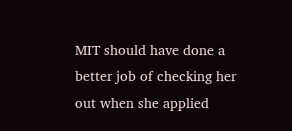MIT should have done a better job of checking her out when she applied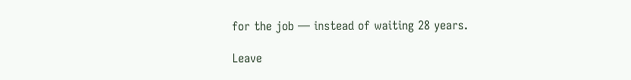for the job — instead of waiting 28 years.

Leave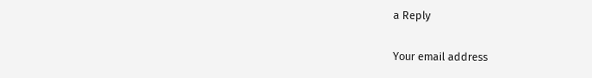a Reply

Your email address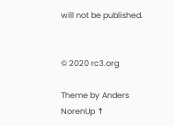will not be published.


© 2020 rc3.org

Theme by Anders NorenUp ↑